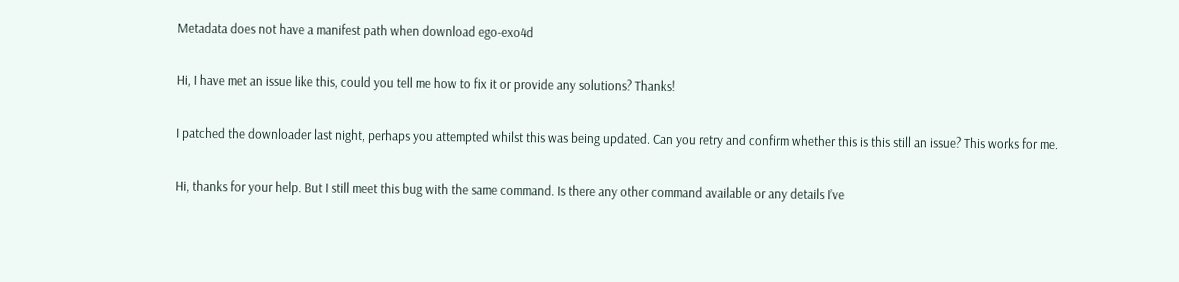Metadata does not have a manifest path when download ego-exo4d

Hi, I have met an issue like this, could you tell me how to fix it or provide any solutions? Thanks!

I patched the downloader last night, perhaps you attempted whilst this was being updated. Can you retry and confirm whether this is this still an issue? This works for me.

Hi, thanks for your help. But I still meet this bug with the same command. Is there any other command available or any details I’ve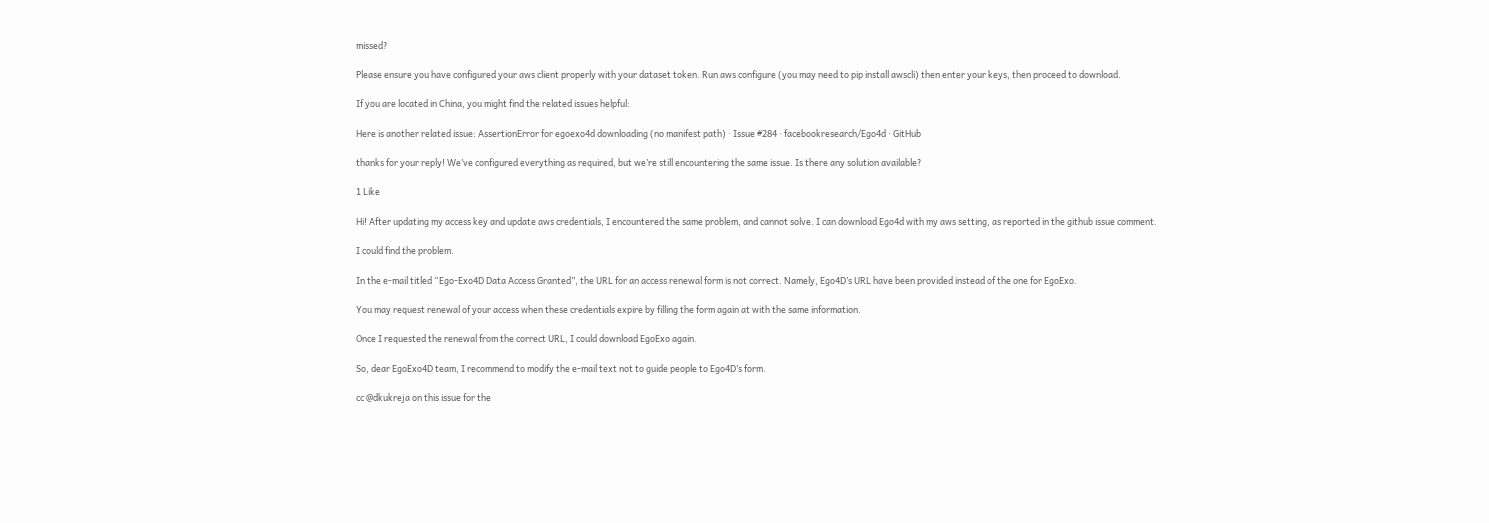missed?

Please ensure you have configured your aws client properly with your dataset token. Run aws configure (you may need to pip install awscli) then enter your keys, then proceed to download.

If you are located in China, you might find the related issues helpful:

Here is another related issue: AssertionError for egoexo4d downloading (no manifest path) · Issue #284 · facebookresearch/Ego4d · GitHub

thanks for your reply! We’ve configured everything as required, but we’re still encountering the same issue. Is there any solution available?

1 Like

Hi! After updating my access key and update aws credentials, I encountered the same problem, and cannot solve. I can download Ego4d with my aws setting, as reported in the github issue comment.

I could find the problem.

In the e-mail titled “Ego-Exo4D Data Access Granted”, the URL for an access renewal form is not correct. Namely, Ego4D’s URL have been provided instead of the one for EgoExo.

You may request renewal of your access when these credentials expire by filling the form again at with the same information.

Once I requested the renewal from the correct URL, I could download EgoExo again.

So, dear EgoExo4D team, I recommend to modify the e-mail text not to guide people to Ego4D’s form.

cc @dkukreja on this issue for the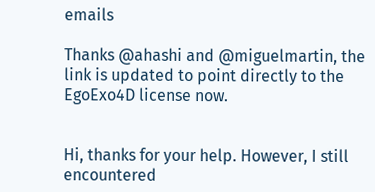emails

Thanks @ahashi and @miguelmartin, the link is updated to point directly to the EgoExo4D license now.


Hi, thanks for your help. However, I still encountered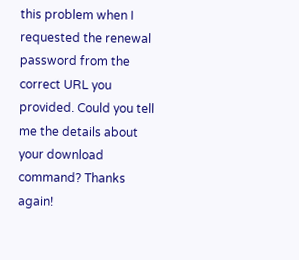this problem when I requested the renewal password from the correct URL you provided. Could you tell me the details about your download command? Thanks again!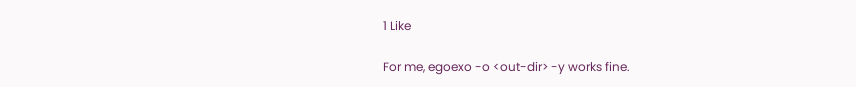1 Like

For me, egoexo -o <out-dir> -y works fine.